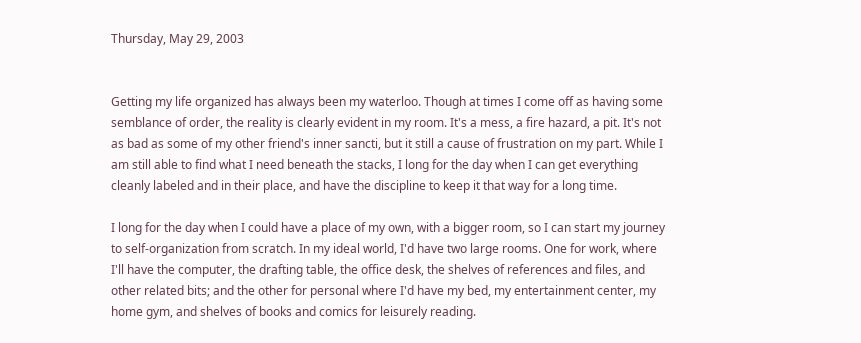Thursday, May 29, 2003


Getting my life organized has always been my waterloo. Though at times I come off as having some semblance of order, the reality is clearly evident in my room. It's a mess, a fire hazard, a pit. It's not as bad as some of my other friend's inner sancti, but it still a cause of frustration on my part. While I am still able to find what I need beneath the stacks, I long for the day when I can get everything cleanly labeled and in their place, and have the discipline to keep it that way for a long time.

I long for the day when I could have a place of my own, with a bigger room, so I can start my journey to self-organization from scratch. In my ideal world, I'd have two large rooms. One for work, where I'll have the computer, the drafting table, the office desk, the shelves of references and files, and other related bits; and the other for personal where I'd have my bed, my entertainment center, my home gym, and shelves of books and comics for leisurely reading.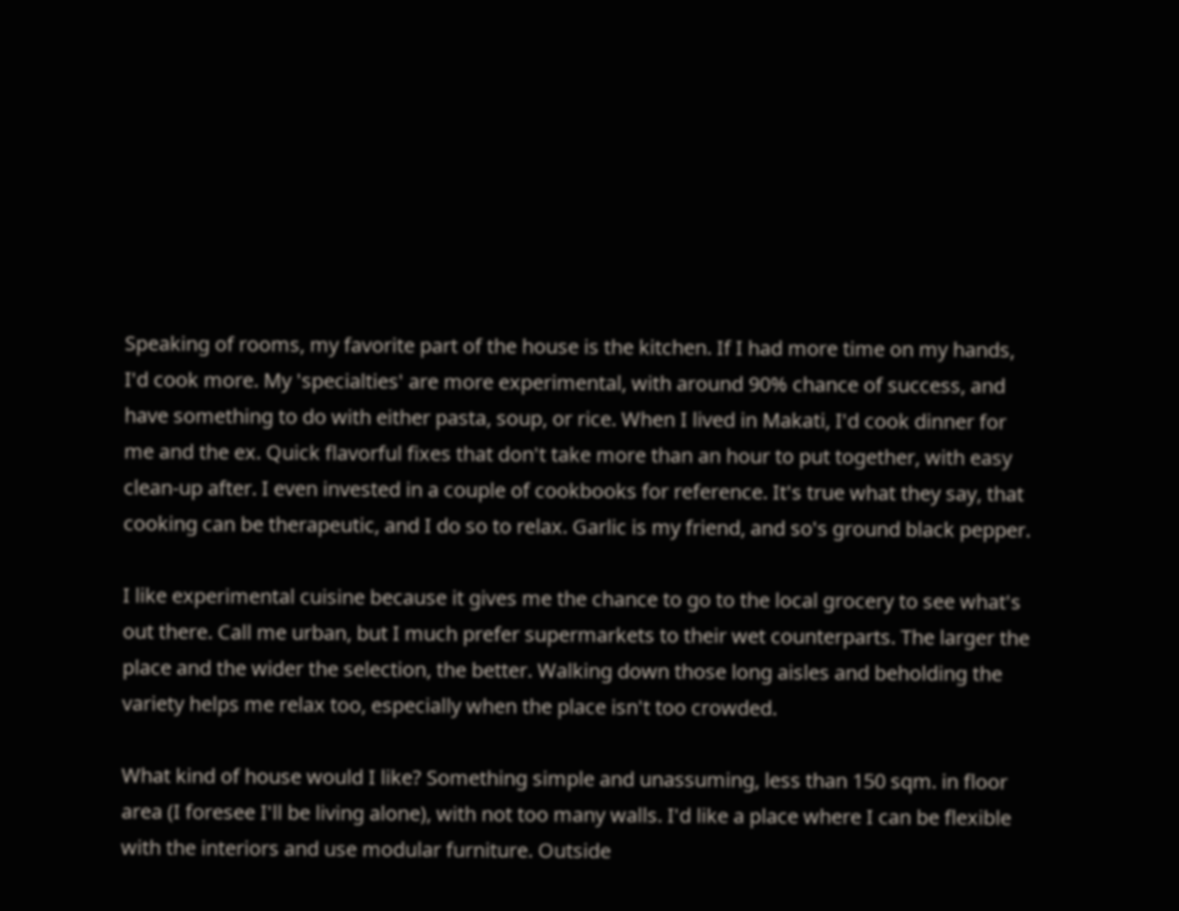Speaking of rooms, my favorite part of the house is the kitchen. If I had more time on my hands, I'd cook more. My 'specialties' are more experimental, with around 90% chance of success, and have something to do with either pasta, soup, or rice. When I lived in Makati, I'd cook dinner for me and the ex. Quick flavorful fixes that don't take more than an hour to put together, with easy clean-up after. I even invested in a couple of cookbooks for reference. It's true what they say, that cooking can be therapeutic, and I do so to relax. Garlic is my friend, and so's ground black pepper.

I like experimental cuisine because it gives me the chance to go to the local grocery to see what's out there. Call me urban, but I much prefer supermarkets to their wet counterparts. The larger the place and the wider the selection, the better. Walking down those long aisles and beholding the variety helps me relax too, especially when the place isn't too crowded.

What kind of house would I like? Something simple and unassuming, less than 150 sqm. in floor area (I foresee I'll be living alone), with not too many walls. I'd like a place where I can be flexible with the interiors and use modular furniture. Outside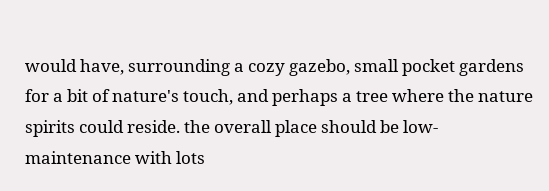would have, surrounding a cozy gazebo, small pocket gardens for a bit of nature's touch, and perhaps a tree where the nature spirits could reside. the overall place should be low- maintenance with lots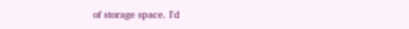of storage space. I'd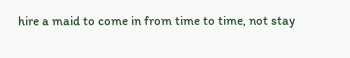hire a maid to come in from time to time, not stay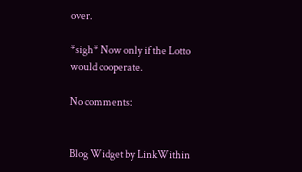over.

*sigh* Now only if the Lotto would cooperate.

No comments:


Blog Widget by LinkWithin